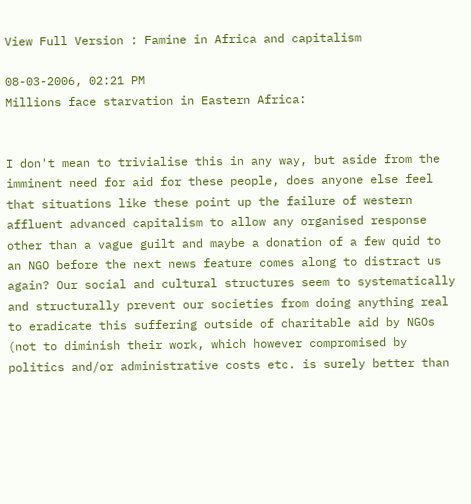View Full Version : Famine in Africa and capitalism

08-03-2006, 02:21 PM
Millions face starvation in Eastern Africa:


I don't mean to trivialise this in any way, but aside from the imminent need for aid for these people, does anyone else feel that situations like these point up the failure of western affluent advanced capitalism to allow any organised response other than a vague guilt and maybe a donation of a few quid to an NGO before the next news feature comes along to distract us again? Our social and cultural structures seem to systematically and structurally prevent our societies from doing anything real to eradicate this suffering outside of charitable aid by NGOs (not to diminish their work, which however compromised by politics and/or administrative costs etc. is surely better than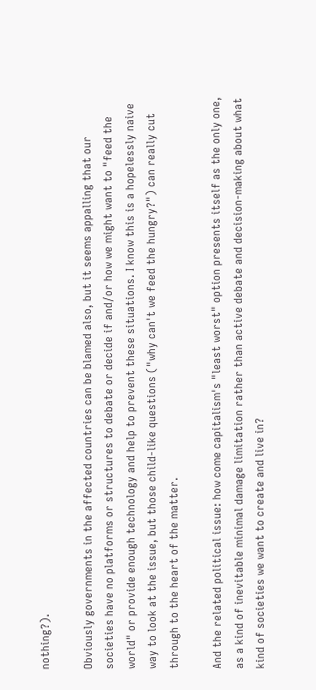nothing?).

Obviously governments in the affected countries can be blamed also, but it seems appalling that our societies have no platforms or structures to debate or decide if and/or how we might want to "feed the world" or provide enough technology and help to prevent these situations. I know this is a hopelessly naive way to look at the issue, but those child-like questions ("why can't we feed the hungry?") can really cut through to the heart of the matter.

And the related political issue: how come capitalism's "least worst" option presents itself as the only one, as a kind of inevitable minimal damage limitation rather than active debate and decision-making about what kind of societies we want to create and live in?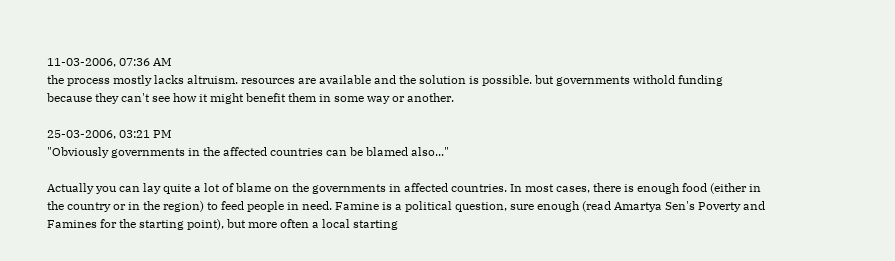11-03-2006, 07:36 AM
the process mostly lacks altruism. resources are available and the solution is possible. but governments withold funding because they can't see how it might benefit them in some way or another.

25-03-2006, 03:21 PM
"Obviously governments in the affected countries can be blamed also..."

Actually you can lay quite a lot of blame on the governments in affected countries. In most cases, there is enough food (either in the country or in the region) to feed people in need. Famine is a political question, sure enough (read Amartya Sen's Poverty and Famines for the starting point), but more often a local starting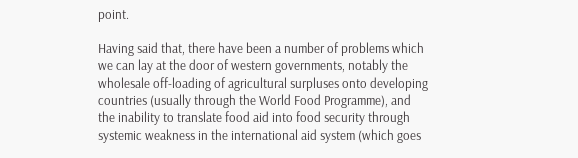point.

Having said that, there have been a number of problems which we can lay at the door of western governments, notably the wholesale off-loading of agricultural surpluses onto developing countries (usually through the World Food Programme), and the inability to translate food aid into food security through systemic weakness in the international aid system (which goes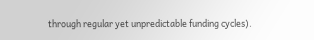through regular yet unpredictable funding cycles).